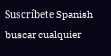Suscríbete Spanish
buscar cualquier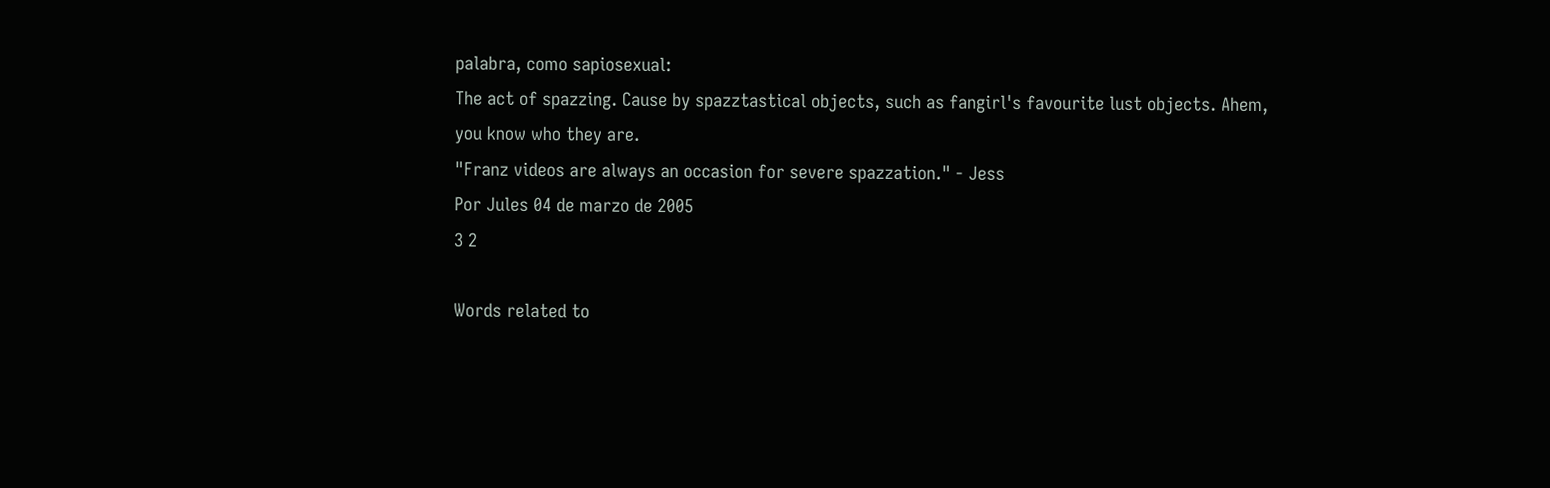palabra, como sapiosexual:
The act of spazzing. Cause by spazztastical objects, such as fangirl's favourite lust objects. Ahem, you know who they are.
"Franz videos are always an occasion for severe spazzation." - Jess
Por Jules 04 de marzo de 2005
3 2

Words related to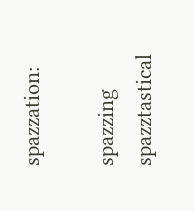spazzation:

spazzing spazztastical